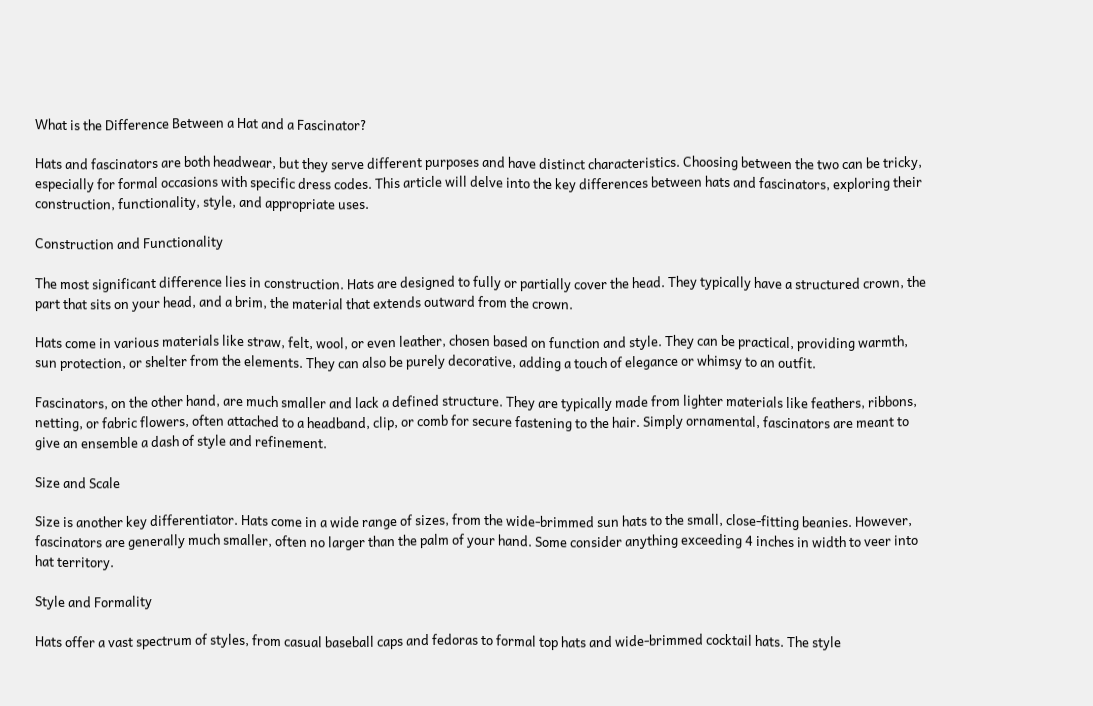What is the Difference Between a Hat and a Fascinator?

Hats and fascinators are both headwear, but they serve different purposes and have distinct characteristics. Choosing between the two can be tricky, especially for formal occasions with specific dress codes. This article will delve into the key differences between hats and fascinators, exploring their construction, functionality, style, and appropriate uses.

Construction and Functionality

The most significant difference lies in construction. Hats are designed to fully or partially cover the head. They typically have a structured crown, the part that sits on your head, and a brim, the material that extends outward from the crown.

Hats come in various materials like straw, felt, wool, or even leather, chosen based on function and style. They can be practical, providing warmth, sun protection, or shelter from the elements. They can also be purely decorative, adding a touch of elegance or whimsy to an outfit.

Fascinators, on the other hand, are much smaller and lack a defined structure. They are typically made from lighter materials like feathers, ribbons, netting, or fabric flowers, often attached to a headband, clip, or comb for secure fastening to the hair. Simply ornamental, fascinators are meant to give an ensemble a dash of style and refinement.

Size and Scale

Size is another key differentiator. Hats come in a wide range of sizes, from the wide-brimmed sun hats to the small, close-fitting beanies. However, fascinators are generally much smaller, often no larger than the palm of your hand. Some consider anything exceeding 4 inches in width to veer into hat territory.

Style and Formality

Hats offer a vast spectrum of styles, from casual baseball caps and fedoras to formal top hats and wide-brimmed cocktail hats. The style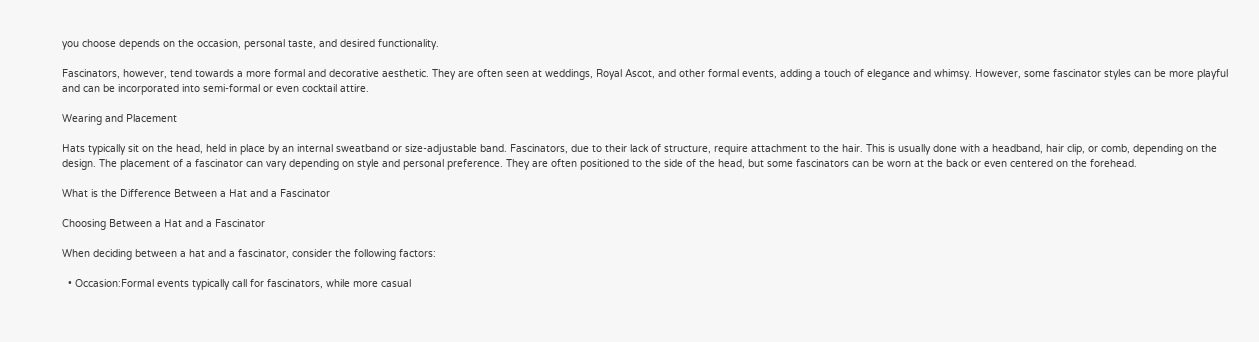you choose depends on the occasion, personal taste, and desired functionality.

Fascinators, however, tend towards a more formal and decorative aesthetic. They are often seen at weddings, Royal Ascot, and other formal events, adding a touch of elegance and whimsy. However, some fascinator styles can be more playful and can be incorporated into semi-formal or even cocktail attire.

Wearing and Placement

Hats typically sit on the head, held in place by an internal sweatband or size-adjustable band. Fascinators, due to their lack of structure, require attachment to the hair. This is usually done with a headband, hair clip, or comb, depending on the design. The placement of a fascinator can vary depending on style and personal preference. They are often positioned to the side of the head, but some fascinators can be worn at the back or even centered on the forehead.

What is the Difference Between a Hat and a Fascinator

Choosing Between a Hat and a Fascinator

When deciding between a hat and a fascinator, consider the following factors:

  • Occasion:Formal events typically call for fascinators, while more casual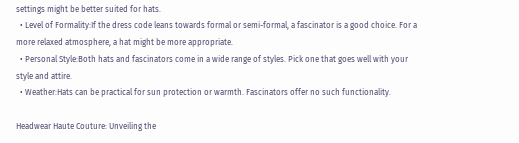settings might be better suited for hats.
  • Level of Formality:If the dress code leans towards formal or semi-formal, a fascinator is a good choice. For a more relaxed atmosphere, a hat might be more appropriate.
  • Personal Style:Both hats and fascinators come in a wide range of styles. Pick one that goes well with your style and attire.
  • Weather:Hats can be practical for sun protection or warmth. Fascinators offer no such functionality.

Headwear Haute Couture: Unveiling the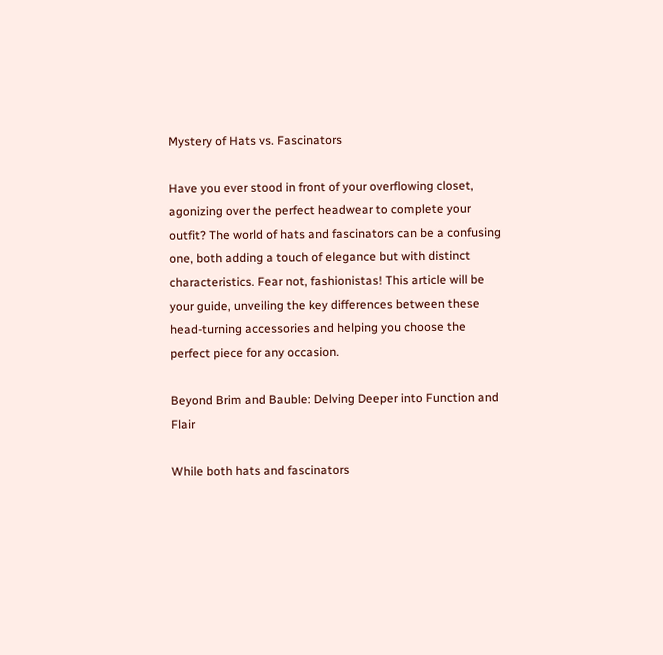Mystery of Hats vs. Fascinators

Have you ever stood in front of your overflowing closet, agonizing over the perfect headwear to complete your outfit? The world of hats and fascinators can be a confusing one, both adding a touch of elegance but with distinct characteristics. Fear not, fashionistas! This article will be your guide, unveiling the key differences between these head-turning accessories and helping you choose the perfect piece for any occasion.

Beyond Brim and Bauble: Delving Deeper into Function and Flair

While both hats and fascinators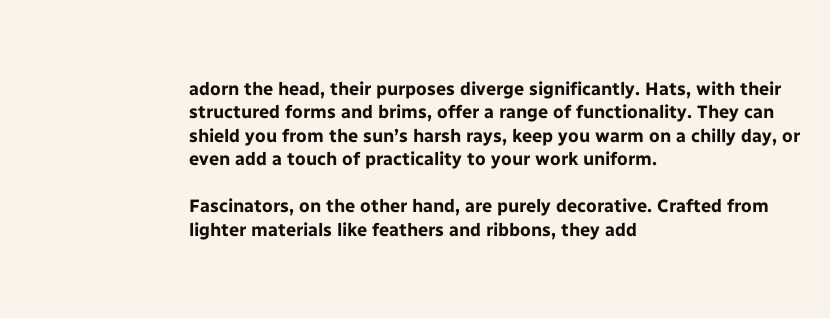adorn the head, their purposes diverge significantly. Hats, with their structured forms and brims, offer a range of functionality. They can shield you from the sun’s harsh rays, keep you warm on a chilly day, or even add a touch of practicality to your work uniform.

Fascinators, on the other hand, are purely decorative. Crafted from lighter materials like feathers and ribbons, they add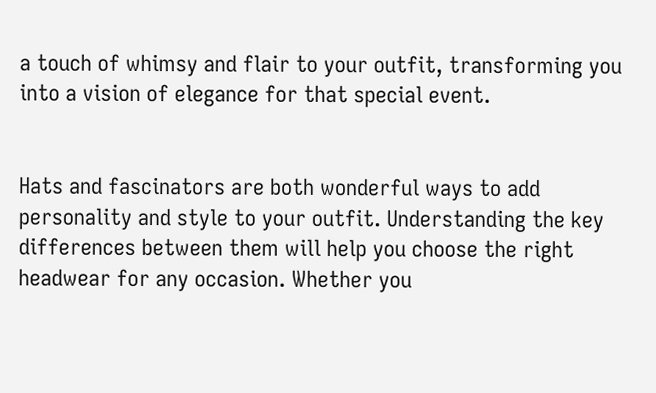a touch of whimsy and flair to your outfit, transforming you into a vision of elegance for that special event.


Hats and fascinators are both wonderful ways to add personality and style to your outfit. Understanding the key differences between them will help you choose the right headwear for any occasion. Whether you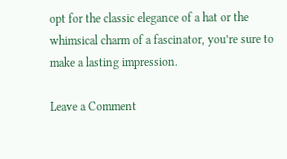opt for the classic elegance of a hat or the whimsical charm of a fascinator, you’re sure to make a lasting impression.

Leave a Comment